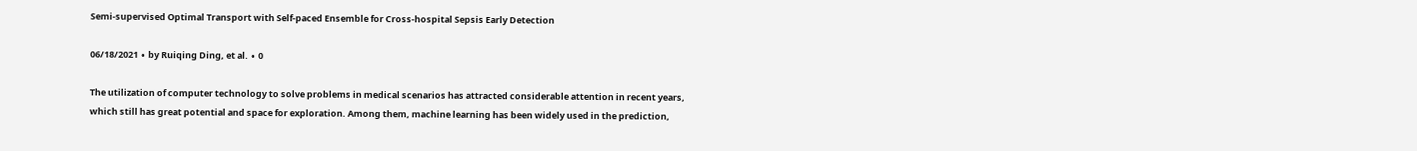Semi-supervised Optimal Transport with Self-paced Ensemble for Cross-hospital Sepsis Early Detection

06/18/2021 ∙ by Ruiqing Ding, et al. ∙ 0

The utilization of computer technology to solve problems in medical scenarios has attracted considerable attention in recent years, which still has great potential and space for exploration. Among them, machine learning has been widely used in the prediction,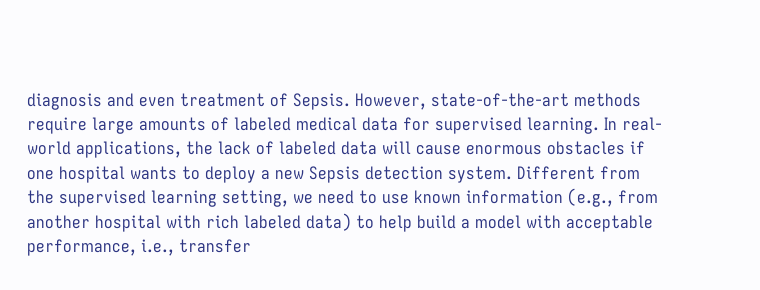diagnosis and even treatment of Sepsis. However, state-of-the-art methods require large amounts of labeled medical data for supervised learning. In real-world applications, the lack of labeled data will cause enormous obstacles if one hospital wants to deploy a new Sepsis detection system. Different from the supervised learning setting, we need to use known information (e.g., from another hospital with rich labeled data) to help build a model with acceptable performance, i.e., transfer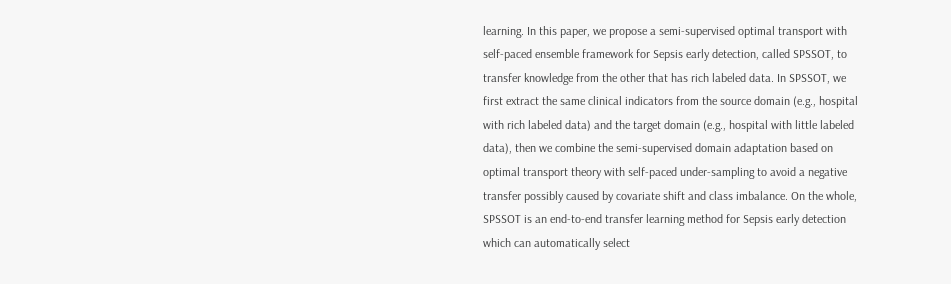learning. In this paper, we propose a semi-supervised optimal transport with self-paced ensemble framework for Sepsis early detection, called SPSSOT, to transfer knowledge from the other that has rich labeled data. In SPSSOT, we first extract the same clinical indicators from the source domain (e.g., hospital with rich labeled data) and the target domain (e.g., hospital with little labeled data), then we combine the semi-supervised domain adaptation based on optimal transport theory with self-paced under-sampling to avoid a negative transfer possibly caused by covariate shift and class imbalance. On the whole, SPSSOT is an end-to-end transfer learning method for Sepsis early detection which can automatically select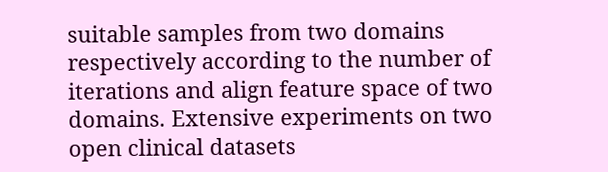suitable samples from two domains respectively according to the number of iterations and align feature space of two domains. Extensive experiments on two open clinical datasets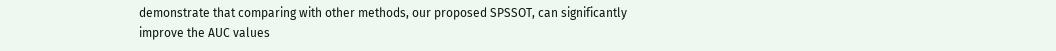demonstrate that comparing with other methods, our proposed SPSSOT, can significantly improve the AUC values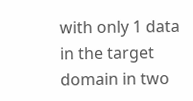with only 1 data in the target domain in two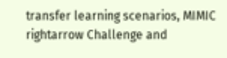transfer learning scenarios, MIMIC rightarrow Challenge and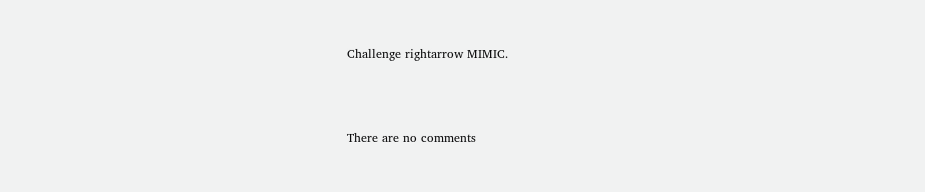Challenge rightarrow MIMIC.



There are no comments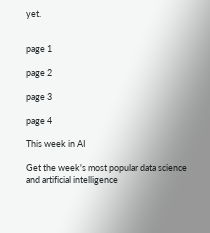yet.


page 1

page 2

page 3

page 4

This week in AI

Get the week's most popular data science and artificial intelligence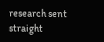research sent straight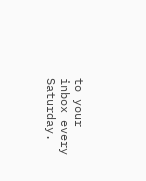to your inbox every Saturday.